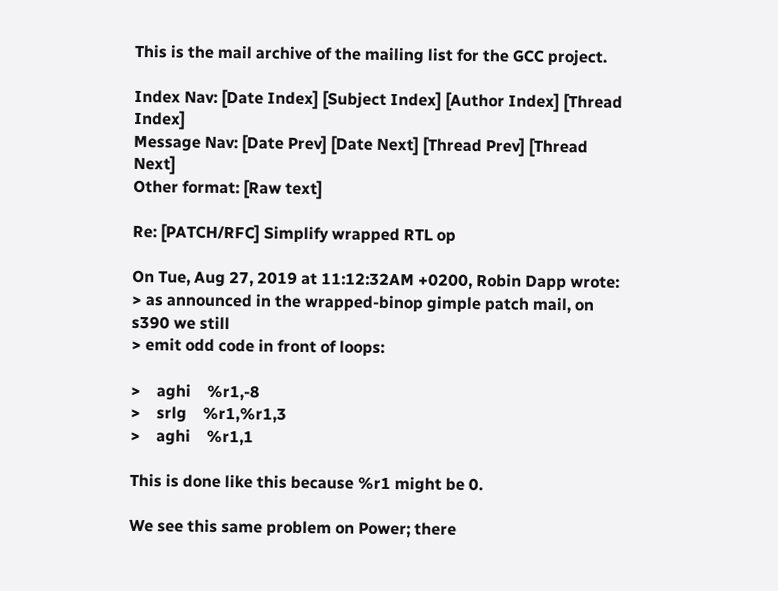This is the mail archive of the mailing list for the GCC project.

Index Nav: [Date Index] [Subject Index] [Author Index] [Thread Index]
Message Nav: [Date Prev] [Date Next] [Thread Prev] [Thread Next]
Other format: [Raw text]

Re: [PATCH/RFC] Simplify wrapped RTL op

On Tue, Aug 27, 2019 at 11:12:32AM +0200, Robin Dapp wrote:
> as announced in the wrapped-binop gimple patch mail, on s390 we still
> emit odd code in front of loops:

>    aghi    %r1,-8
>    srlg    %r1,%r1,3
>    aghi    %r1,1

This is done like this because %r1 might be 0.

We see this same problem on Power; there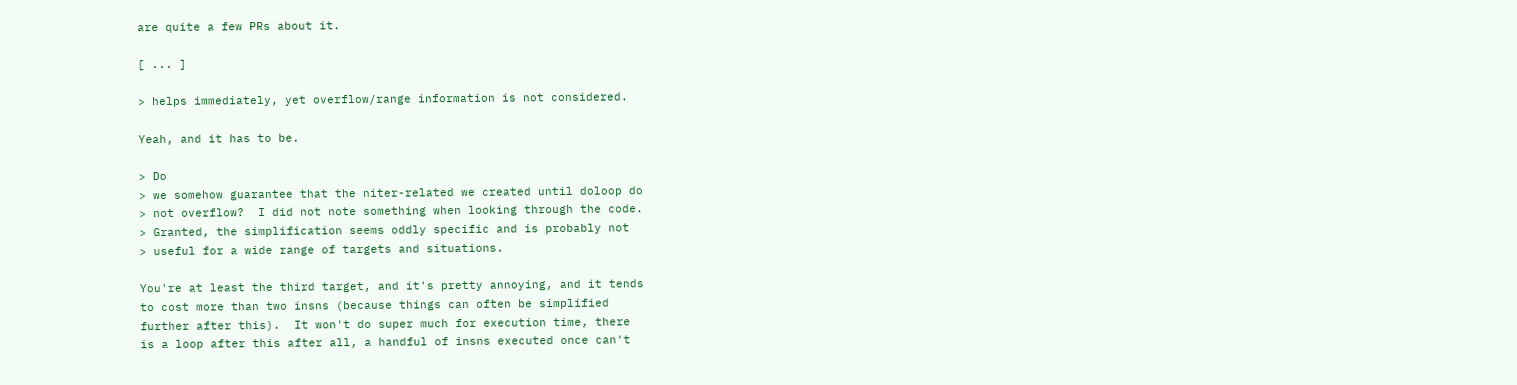are quite a few PRs about it.

[ ... ]

> helps immediately, yet overflow/range information is not considered.

Yeah, and it has to be.

> Do
> we somehow guarantee that the niter-related we created until doloop do
> not overflow?  I did not note something when looking through the code.
> Granted, the simplification seems oddly specific and is probably not
> useful for a wide range of targets and situations.

You're at least the third target, and it's pretty annoying, and it tends
to cost more than two insns (because things can often be simplified
further after this).  It won't do super much for execution time, there
is a loop after this after all, a handful of insns executed once can't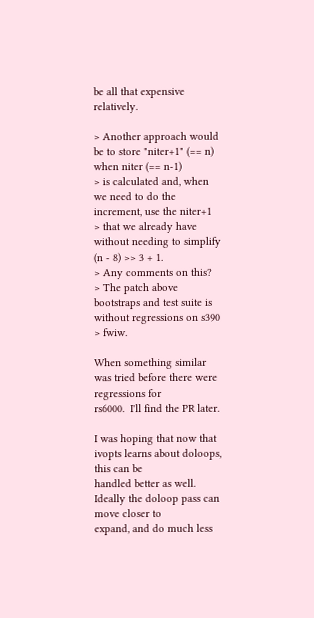be all that expensive relatively.

> Another approach would be to store "niter+1" (== n) when niter (== n-1)
> is calculated and, when we need to do the increment, use the niter+1
> that we already have without needing to simplify (n - 8) >> 3 + 1.
> Any comments on this?
> The patch above bootstraps and test suite is without regressions on s390
> fwiw.

When something similar was tried before there were regressions for
rs6000.  I'll find the PR later.

I was hoping that now that ivopts learns about doloops, this can be
handled better as well.  Ideally the doloop pass can move closer to
expand, and do much less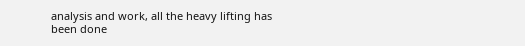analysis and work, all the heavy lifting has
been done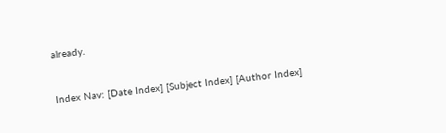already.


Index Nav: [Date Index] [Subject Index] [Author Index]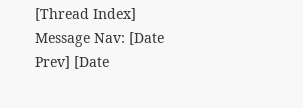[Thread Index]
Message Nav: [Date Prev] [Date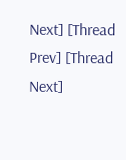Next] [Thread Prev] [Thread Next]